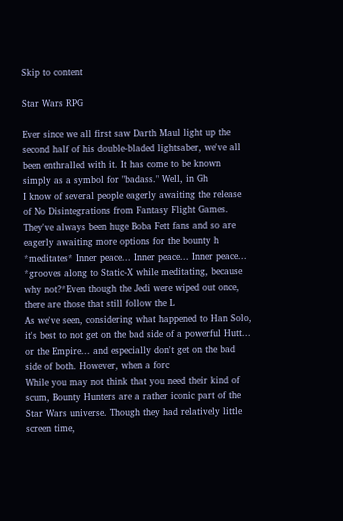Skip to content

Star Wars RPG

Ever since we all first saw Darth Maul light up the second half of his double-bladed lightsaber, we've all been enthralled with it. It has come to be known simply as a symbol for "badass." Well, in Gh
I know of several people eagerly awaiting the release of No Disintegrations from Fantasy Flight Games. They've always been huge Boba Fett fans and so are eagerly awaiting more options for the bounty h
*meditates* Inner peace... Inner peace... Inner peace... *grooves along to Static-X while meditating, because why not?*Even though the Jedi were wiped out once, there are those that still follow the L
As we've seen, considering what happened to Han Solo, it's best to not get on the bad side of a powerful Hutt... or the Empire... and especially don't get on the bad side of both. However, when a forc
While you may not think that you need their kind of scum, Bounty Hunters are a rather iconic part of the Star Wars universe. Though they had relatively little screen time,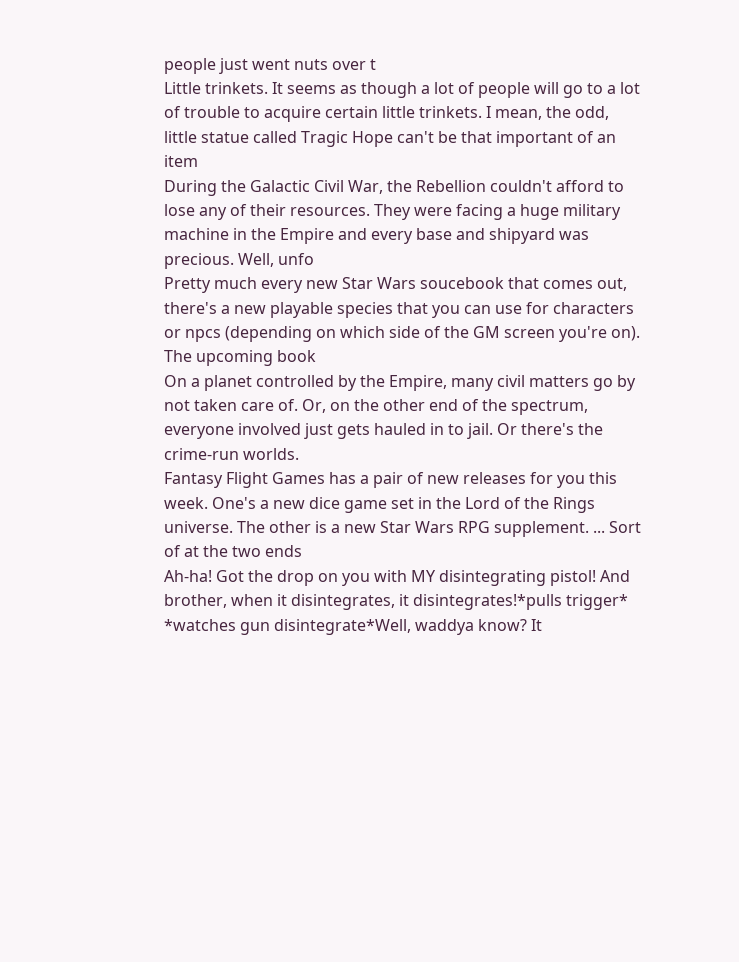people just went nuts over t
Little trinkets. It seems as though a lot of people will go to a lot of trouble to acquire certain little trinkets. I mean, the odd, little statue called Tragic Hope can't be that important of an item
During the Galactic Civil War, the Rebellion couldn't afford to lose any of their resources. They were facing a huge military machine in the Empire and every base and shipyard was precious. Well, unfo
Pretty much every new Star Wars soucebook that comes out, there's a new playable species that you can use for characters or npcs (depending on which side of the GM screen you're on). The upcoming book
On a planet controlled by the Empire, many civil matters go by not taken care of. Or, on the other end of the spectrum, everyone involved just gets hauled in to jail. Or there's the crime-run worlds.
Fantasy Flight Games has a pair of new releases for you this week. One's a new dice game set in the Lord of the Rings universe. The other is a new Star Wars RPG supplement. ... Sort of at the two ends
Ah-ha! Got the drop on you with MY disintegrating pistol! And brother, when it disintegrates, it disintegrates!*pulls trigger* *watches gun disintegrate*Well, waddya know? It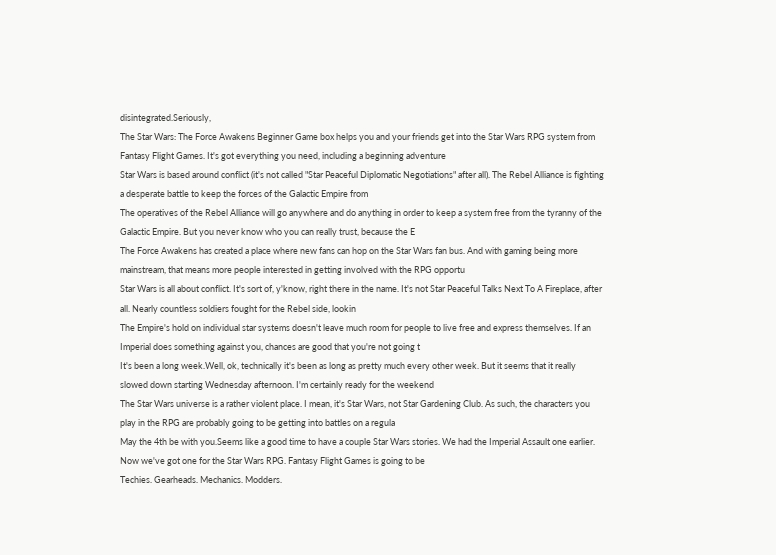disintegrated.Seriously,
The Star Wars: The Force Awakens Beginner Game box helps you and your friends get into the Star Wars RPG system from Fantasy Flight Games. It's got everything you need, including a beginning adventure
Star Wars is based around conflict (it's not called "Star Peaceful Diplomatic Negotiations" after all). The Rebel Alliance is fighting a desperate battle to keep the forces of the Galactic Empire from
The operatives of the Rebel Alliance will go anywhere and do anything in order to keep a system free from the tyranny of the Galactic Empire. But you never know who you can really trust, because the E
The Force Awakens has created a place where new fans can hop on the Star Wars fan bus. And with gaming being more mainstream, that means more people interested in getting involved with the RPG opportu
Star Wars is all about conflict. It's sort of, y'know, right there in the name. It's not Star Peaceful Talks Next To A Fireplace, after all. Nearly countless soldiers fought for the Rebel side, lookin
The Empire's hold on individual star systems doesn't leave much room for people to live free and express themselves. If an Imperial does something against you, chances are good that you're not going t
It's been a long week.Well, ok, technically it's been as long as pretty much every other week. But it seems that it really slowed down starting Wednesday afternoon. I'm certainly ready for the weekend
The Star Wars universe is a rather violent place. I mean, it's Star Wars, not Star Gardening Club. As such, the characters you play in the RPG are probably going to be getting into battles on a regula
May the 4th be with you.Seems like a good time to have a couple Star Wars stories. We had the Imperial Assault one earlier. Now we've got one for the Star Wars RPG. Fantasy Flight Games is going to be
Techies. Gearheads. Mechanics. Modders.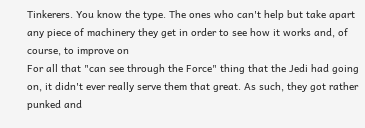Tinkerers. You know the type. The ones who can't help but take apart any piece of machinery they get in order to see how it works and, of course, to improve on
For all that "can see through the Force" thing that the Jedi had going on, it didn't ever really serve them that great. As such, they got rather punked and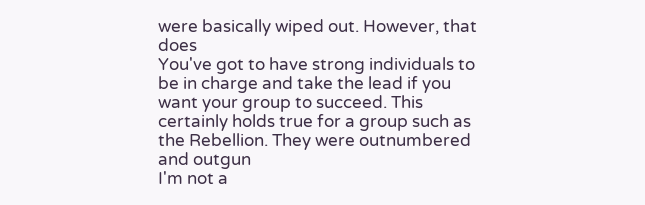were basically wiped out. However, that does
You've got to have strong individuals to be in charge and take the lead if you want your group to succeed. This certainly holds true for a group such as the Rebellion. They were outnumbered and outgun
I'm not a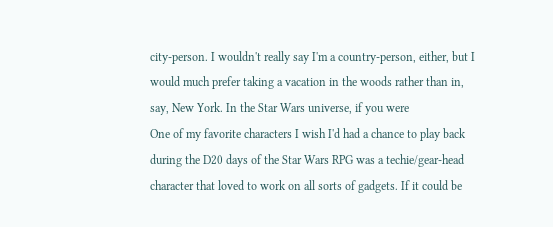city-person. I wouldn't really say I'm a country-person, either, but I would much prefer taking a vacation in the woods rather than in, say, New York. In the Star Wars universe, if you were
One of my favorite characters I wish I'd had a chance to play back during the D20 days of the Star Wars RPG was a techie/gear-head character that loved to work on all sorts of gadgets. If it could be